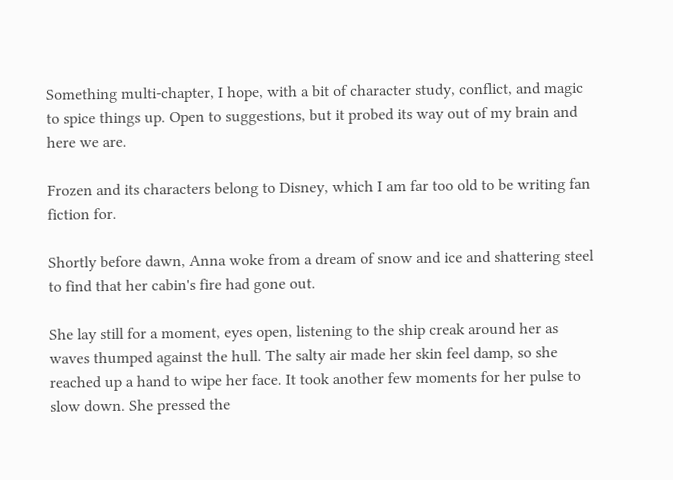Something multi-chapter, I hope, with a bit of character study, conflict, and magic to spice things up. Open to suggestions, but it probed its way out of my brain and here we are.

Frozen and its characters belong to Disney, which I am far too old to be writing fan fiction for.

Shortly before dawn, Anna woke from a dream of snow and ice and shattering steel to find that her cabin's fire had gone out.

She lay still for a moment, eyes open, listening to the ship creak around her as waves thumped against the hull. The salty air made her skin feel damp, so she reached up a hand to wipe her face. It took another few moments for her pulse to slow down. She pressed the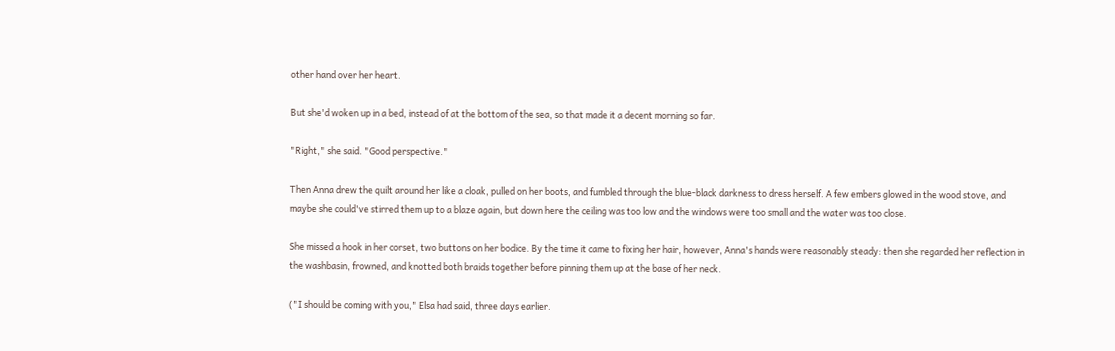other hand over her heart.

But she'd woken up in a bed, instead of at the bottom of the sea, so that made it a decent morning so far.

"Right," she said. "Good perspective."

Then Anna drew the quilt around her like a cloak, pulled on her boots, and fumbled through the blue-black darkness to dress herself. A few embers glowed in the wood stove, and maybe she could've stirred them up to a blaze again, but down here the ceiling was too low and the windows were too small and the water was too close.

She missed a hook in her corset, two buttons on her bodice. By the time it came to fixing her hair, however, Anna's hands were reasonably steady: then she regarded her reflection in the washbasin, frowned, and knotted both braids together before pinning them up at the base of her neck.

("I should be coming with you," Elsa had said, three days earlier.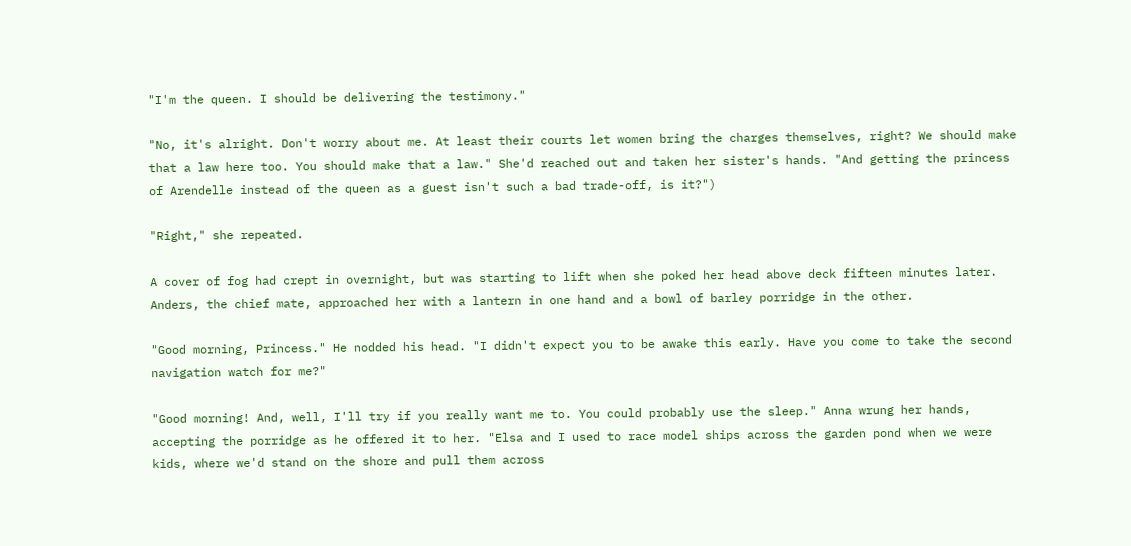"I'm the queen. I should be delivering the testimony."

"No, it's alright. Don't worry about me. At least their courts let women bring the charges themselves, right? We should make that a law here too. You should make that a law." She'd reached out and taken her sister's hands. "And getting the princess of Arendelle instead of the queen as a guest isn't such a bad trade-off, is it?")

"Right," she repeated.

A cover of fog had crept in overnight, but was starting to lift when she poked her head above deck fifteen minutes later. Anders, the chief mate, approached her with a lantern in one hand and a bowl of barley porridge in the other.

"Good morning, Princess." He nodded his head. "I didn't expect you to be awake this early. Have you come to take the second navigation watch for me?"

"Good morning! And, well, I'll try if you really want me to. You could probably use the sleep." Anna wrung her hands, accepting the porridge as he offered it to her. "Elsa and I used to race model ships across the garden pond when we were kids, where we'd stand on the shore and pull them across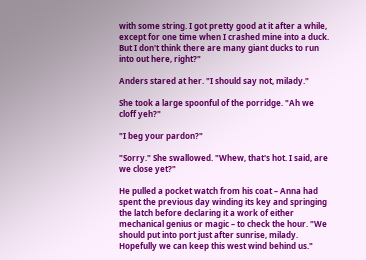with some string. I got pretty good at it after a while, except for one time when I crashed mine into a duck. But I don't think there are many giant ducks to run into out here, right?"

Anders stared at her. "I should say not, milady."

She took a large spoonful of the porridge. "Ah we cloff yeh?"

"I beg your pardon?"

"Sorry." She swallowed. "Whew, that's hot. I said, are we close yet?"

He pulled a pocket watch from his coat – Anna had spent the previous day winding its key and springing the latch before declaring it a work of either mechanical genius or magic – to check the hour. "We should put into port just after sunrise, milady. Hopefully we can keep this west wind behind us."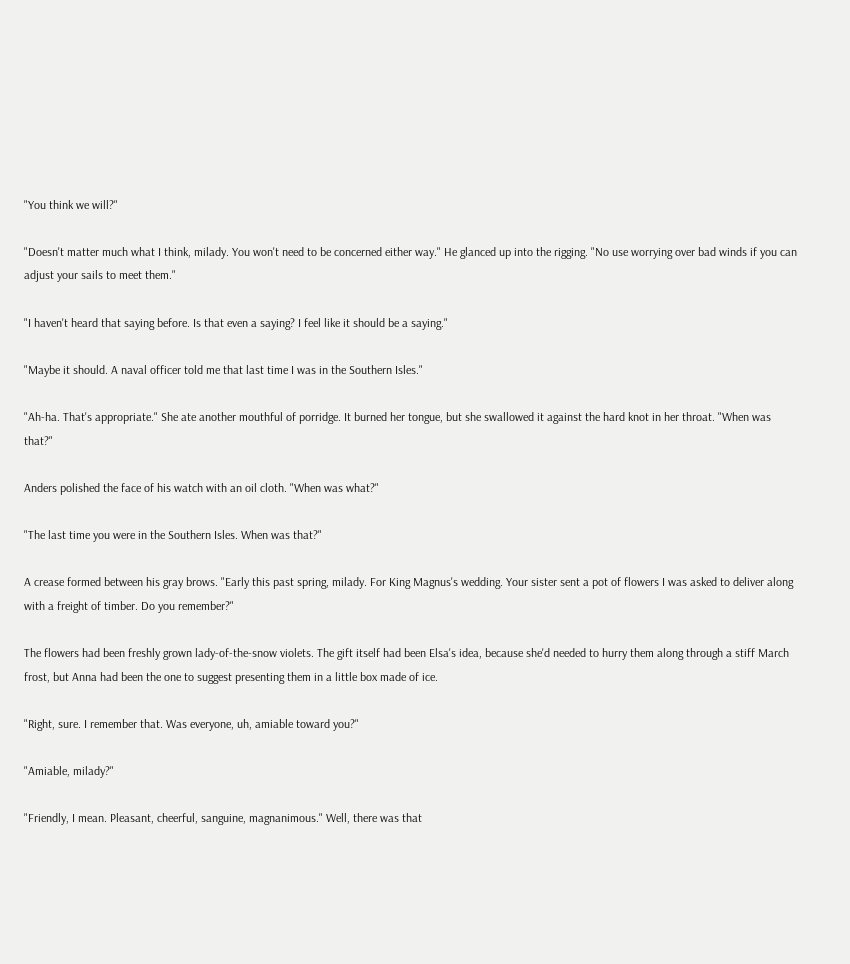"You think we will?"

"Doesn't matter much what I think, milady. You won't need to be concerned either way." He glanced up into the rigging. "No use worrying over bad winds if you can adjust your sails to meet them."

"I haven't heard that saying before. Is that even a saying? I feel like it should be a saying."

"Maybe it should. A naval officer told me that last time I was in the Southern Isles."

"Ah-ha. That's appropriate." She ate another mouthful of porridge. It burned her tongue, but she swallowed it against the hard knot in her throat. "When was that?"

Anders polished the face of his watch with an oil cloth. "When was what?"

"The last time you were in the Southern Isles. When was that?"

A crease formed between his gray brows. "Early this past spring, milady. For King Magnus's wedding. Your sister sent a pot of flowers I was asked to deliver along with a freight of timber. Do you remember?"

The flowers had been freshly grown lady-of-the-snow violets. The gift itself had been Elsa's idea, because she'd needed to hurry them along through a stiff March frost, but Anna had been the one to suggest presenting them in a little box made of ice.

"Right, sure. I remember that. Was everyone, uh, amiable toward you?"

"Amiable, milady?"

"Friendly, I mean. Pleasant, cheerful, sanguine, magnanimous." Well, there was that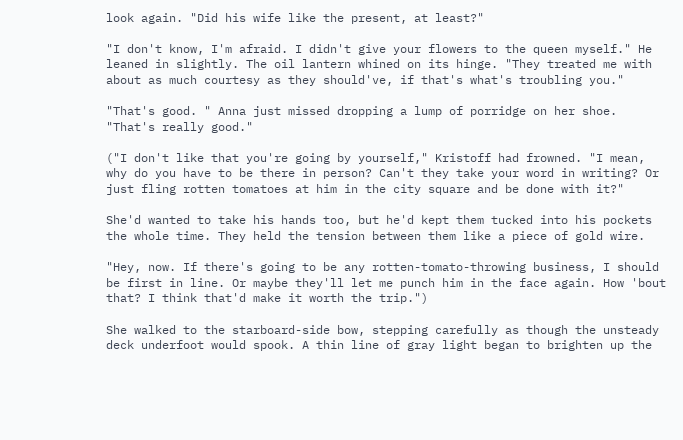look again. "Did his wife like the present, at least?"

"I don't know, I'm afraid. I didn't give your flowers to the queen myself." He leaned in slightly. The oil lantern whined on its hinge. "They treated me with about as much courtesy as they should've, if that's what's troubling you."

"That's good. " Anna just missed dropping a lump of porridge on her shoe. "That's really good."

("I don't like that you're going by yourself," Kristoff had frowned. "I mean, why do you have to be there in person? Can't they take your word in writing? Or just fling rotten tomatoes at him in the city square and be done with it?"

She'd wanted to take his hands too, but he'd kept them tucked into his pockets the whole time. They held the tension between them like a piece of gold wire.

"Hey, now. If there's going to be any rotten-tomato-throwing business, I should be first in line. Or maybe they'll let me punch him in the face again. How 'bout that? I think that'd make it worth the trip.")

She walked to the starboard-side bow, stepping carefully as though the unsteady deck underfoot would spook. A thin line of gray light began to brighten up the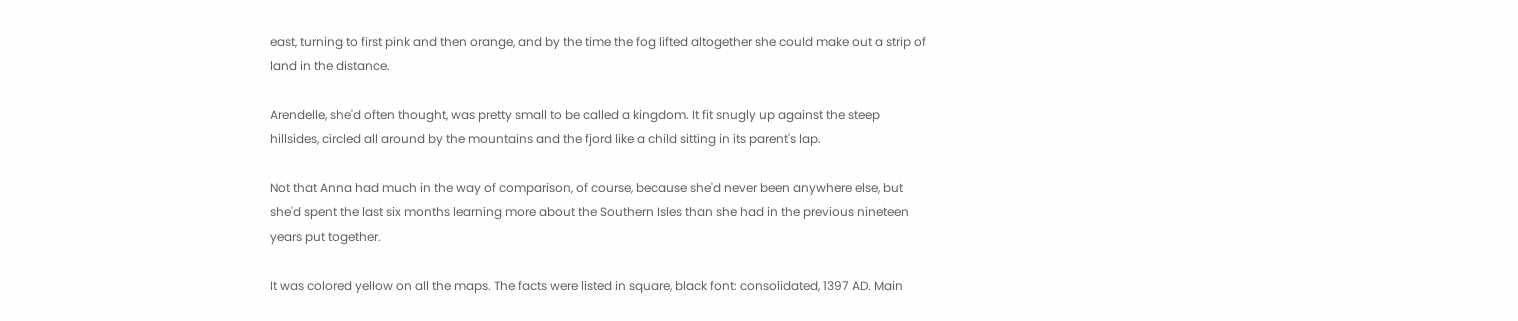east, turning to first pink and then orange, and by the time the fog lifted altogether she could make out a strip of land in the distance.

Arendelle, she'd often thought, was pretty small to be called a kingdom. It fit snugly up against the steep hillsides, circled all around by the mountains and the fjord like a child sitting in its parent's lap.

Not that Anna had much in the way of comparison, of course, because she'd never been anywhere else, but she'd spent the last six months learning more about the Southern Isles than she had in the previous nineteen years put together.

It was colored yellow on all the maps. The facts were listed in square, black font: consolidated, 1397 AD. Main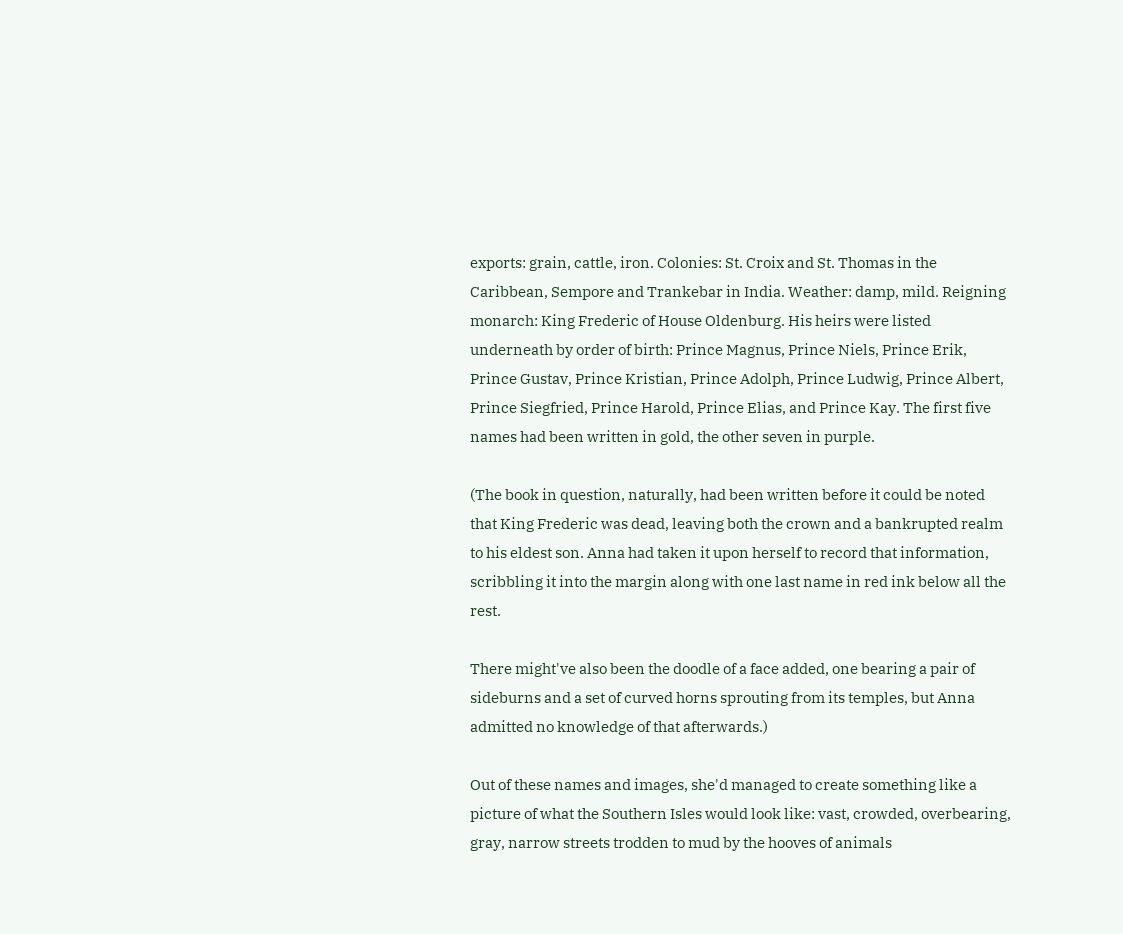exports: grain, cattle, iron. Colonies: St. Croix and St. Thomas in the Caribbean, Sempore and Trankebar in India. Weather: damp, mild. Reigning monarch: King Frederic of House Oldenburg. His heirs were listed underneath by order of birth: Prince Magnus, Prince Niels, Prince Erik, Prince Gustav, Prince Kristian, Prince Adolph, Prince Ludwig, Prince Albert, Prince Siegfried, Prince Harold, Prince Elias, and Prince Kay. The first five names had been written in gold, the other seven in purple.

(The book in question, naturally, had been written before it could be noted that King Frederic was dead, leaving both the crown and a bankrupted realm to his eldest son. Anna had taken it upon herself to record that information, scribbling it into the margin along with one last name in red ink below all the rest.

There might've also been the doodle of a face added, one bearing a pair of sideburns and a set of curved horns sprouting from its temples, but Anna admitted no knowledge of that afterwards.)

Out of these names and images, she'd managed to create something like a picture of what the Southern Isles would look like: vast, crowded, overbearing, gray, narrow streets trodden to mud by the hooves of animals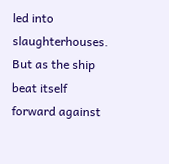led into slaughterhouses. But as the ship beat itself forward against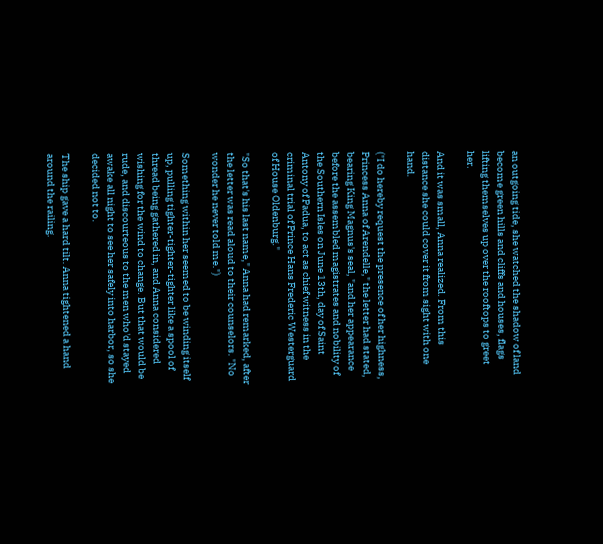an outgoing tide, she watched the shadow of land become green hills and cliffs and houses, flags lifting themselves up over the rooftops to greet her.

And it was small, Anna realized. From this distance she could cover it from sight with one hand.

("I do hereby request the presence of her highness, Princess Anna of Arendelle," the letter had stated, bearing King Magnus's seal, "and her appearance before the assembled magistrates and nobility of the Southern Isles on June 13th, day of Saint Antony of Padua, to act as chief witness in the criminal trial of Prince Hans Frederic Westerguard of House Oldenburg."

"So that's his last name," Anna had remarked, after the letter was read aloud to their counselors. "No wonder he never told me.")

Something within her seemed to be winding itself up, pulling tighter-tighter-tighter like a spool of thread being gathered in, and Anna considered wishing for the wind to change. But that would be rude, and discourteous to the men who'd stayed awake all night to see her safely into harbor, so she decided not to.

The ship gave a hard tilt. Anna tightened a hand around the railing.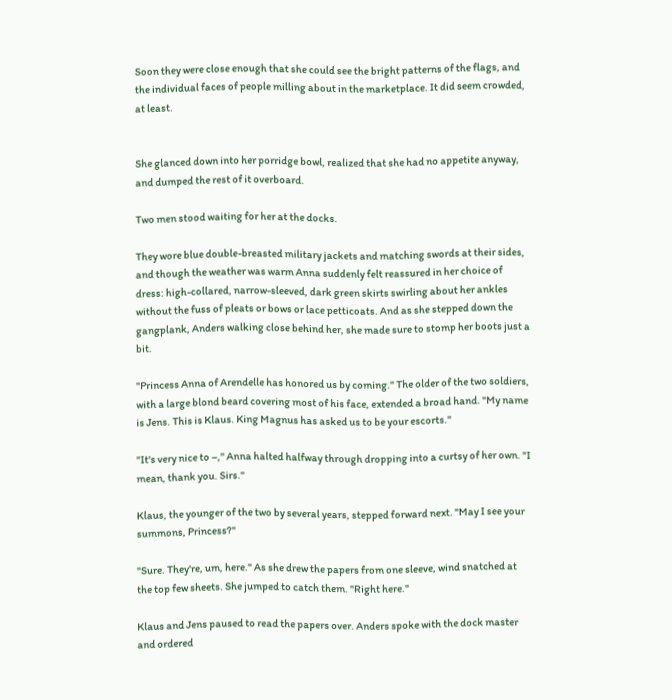Soon they were close enough that she could see the bright patterns of the flags, and the individual faces of people milling about in the marketplace. It did seem crowded, at least.


She glanced down into her porridge bowl, realized that she had no appetite anyway, and dumped the rest of it overboard.

Two men stood waiting for her at the docks.

They wore blue double-breasted military jackets and matching swords at their sides, and though the weather was warm Anna suddenly felt reassured in her choice of dress: high-collared, narrow-sleeved, dark green skirts swirling about her ankles without the fuss of pleats or bows or lace petticoats. And as she stepped down the gangplank, Anders walking close behind her, she made sure to stomp her boots just a bit.

"Princess Anna of Arendelle has honored us by coming." The older of the two soldiers, with a large blond beard covering most of his face, extended a broad hand. "My name is Jens. This is Klaus. King Magnus has asked us to be your escorts."

"It's very nice to –," Anna halted halfway through dropping into a curtsy of her own. "I mean, thank you. Sirs."

Klaus, the younger of the two by several years, stepped forward next. "May I see your summons, Princess?"

"Sure. They're, um, here." As she drew the papers from one sleeve, wind snatched at the top few sheets. She jumped to catch them. "Right here."

Klaus and Jens paused to read the papers over. Anders spoke with the dock master and ordered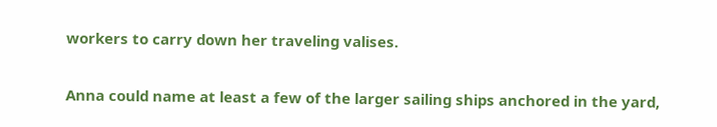workers to carry down her traveling valises.

Anna could name at least a few of the larger sailing ships anchored in the yard,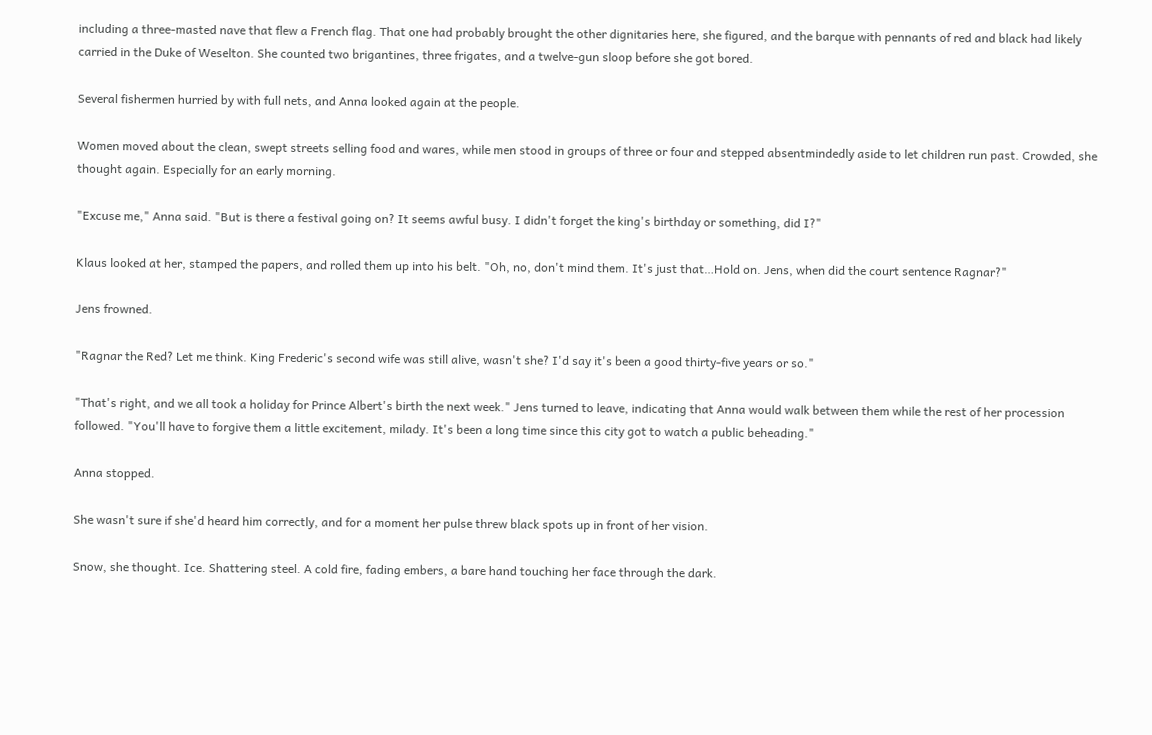including a three-masted nave that flew a French flag. That one had probably brought the other dignitaries here, she figured, and the barque with pennants of red and black had likely carried in the Duke of Weselton. She counted two brigantines, three frigates, and a twelve-gun sloop before she got bored.

Several fishermen hurried by with full nets, and Anna looked again at the people.

Women moved about the clean, swept streets selling food and wares, while men stood in groups of three or four and stepped absentmindedly aside to let children run past. Crowded, she thought again. Especially for an early morning.

"Excuse me," Anna said. "But is there a festival going on? It seems awful busy. I didn't forget the king's birthday or something, did I?"

Klaus looked at her, stamped the papers, and rolled them up into his belt. "Oh, no, don't mind them. It's just that…Hold on. Jens, when did the court sentence Ragnar?"

Jens frowned.

"Ragnar the Red? Let me think. King Frederic's second wife was still alive, wasn't she? I'd say it's been a good thirty-five years or so."

"That's right, and we all took a holiday for Prince Albert's birth the next week." Jens turned to leave, indicating that Anna would walk between them while the rest of her procession followed. "You'll have to forgive them a little excitement, milady. It's been a long time since this city got to watch a public beheading."

Anna stopped.

She wasn't sure if she'd heard him correctly, and for a moment her pulse threw black spots up in front of her vision.

Snow, she thought. Ice. Shattering steel. A cold fire, fading embers, a bare hand touching her face through the dark.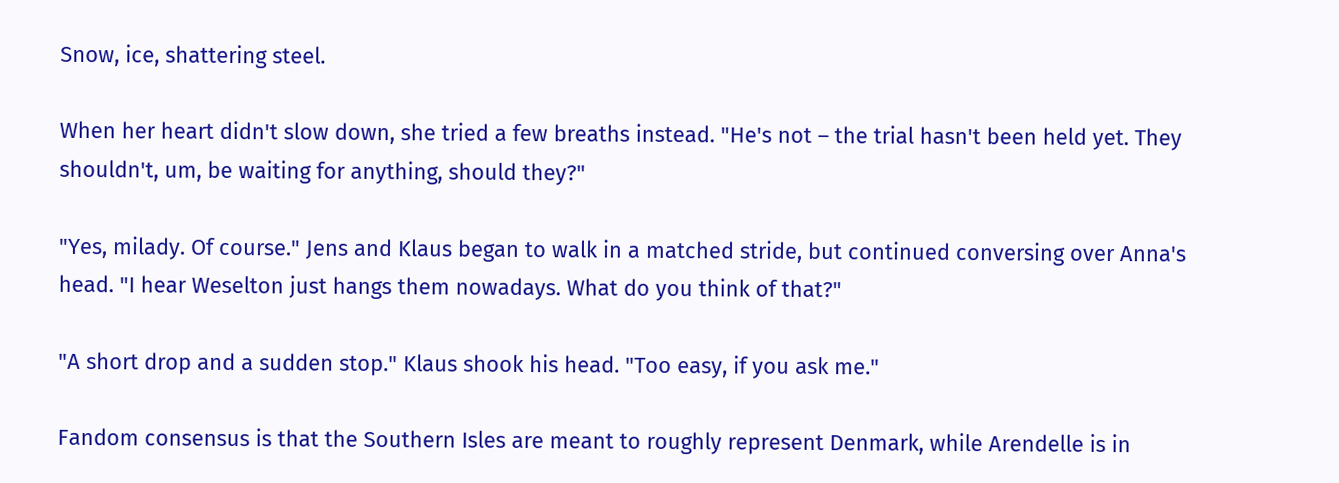Snow, ice, shattering steel.

When her heart didn't slow down, she tried a few breaths instead. "He's not – the trial hasn't been held yet. They shouldn't, um, be waiting for anything, should they?"

"Yes, milady. Of course." Jens and Klaus began to walk in a matched stride, but continued conversing over Anna's head. "I hear Weselton just hangs them nowadays. What do you think of that?"

"A short drop and a sudden stop." Klaus shook his head. "Too easy, if you ask me."

Fandom consensus is that the Southern Isles are meant to roughly represent Denmark, while Arendelle is in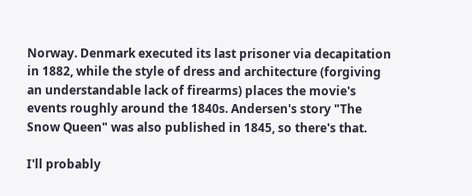Norway. Denmark executed its last prisoner via decapitation in 1882, while the style of dress and architecture (forgiving an understandable lack of firearms) places the movie's events roughly around the 1840s. Andersen's story "The Snow Queen" was also published in 1845, so there's that.

I'll probably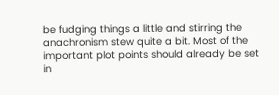be fudging things a little and stirring the anachronism stew quite a bit. Most of the important plot points should already be set in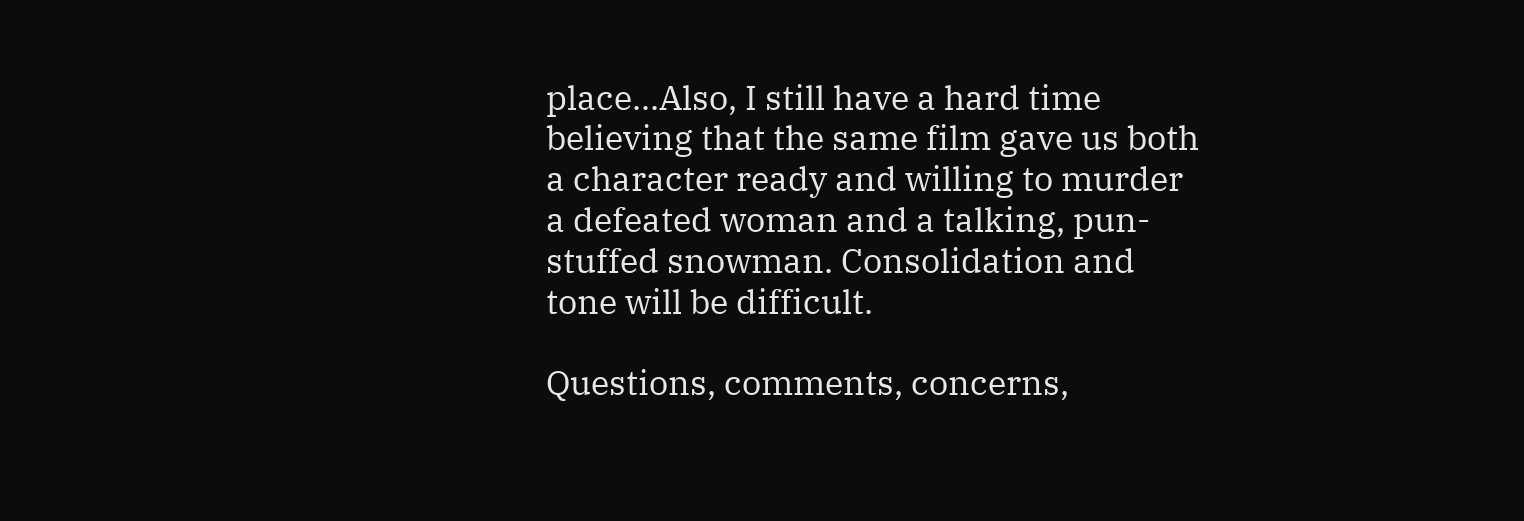place...Also, I still have a hard time believing that the same film gave us both a character ready and willing to murder a defeated woman and a talking, pun-stuffed snowman. Consolidation and tone will be difficult.

Questions, comments, concerns,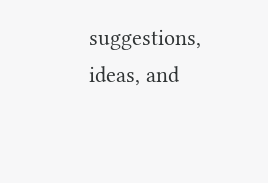suggestions, ideas, and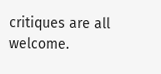critiques are all welcome.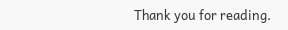Thank you for reading.